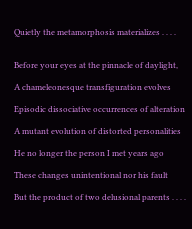Quietly the metamorphosis materializes . . . .


Before your eyes at the pinnacle of daylight,

A chameleonesque transfiguration evolves

Episodic dissociative occurrences of alteration

A mutant evolution of distorted personalities

He no longer the person I met years ago

These changes unintentional nor his fault

But the product of two delusional parents . . . .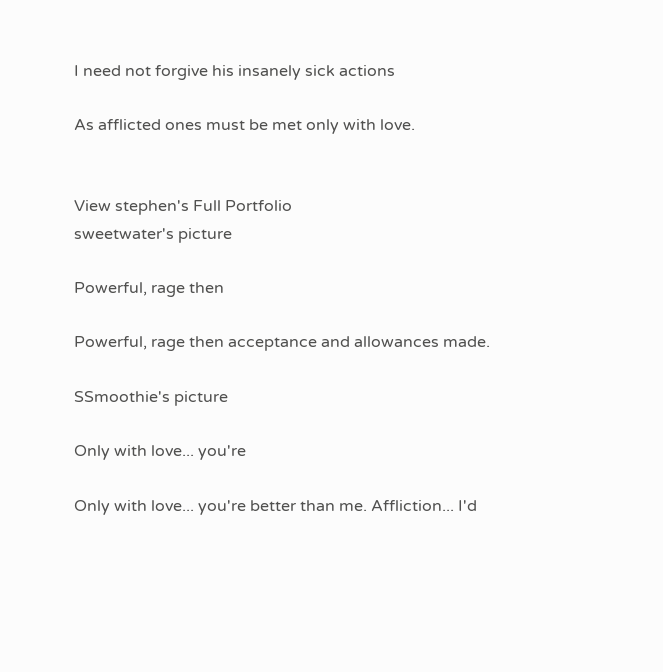I need not forgive his insanely sick actions

As afflicted ones must be met only with love.


View stephen's Full Portfolio
sweetwater's picture

Powerful, rage then

Powerful, rage then acceptance and allowances made.

SSmoothie's picture

Only with love... you're

Only with love... you're better than me. Affliction... I'd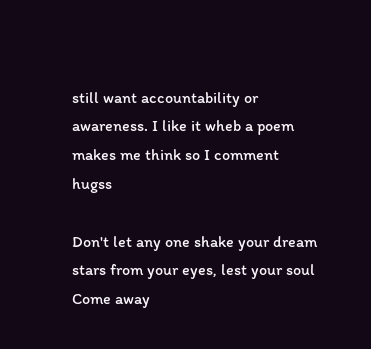still want accountability or awareness. I like it wheb a poem makes me think so I comment hugss

Don't let any one shake your dream stars from your eyes, lest your soul Come away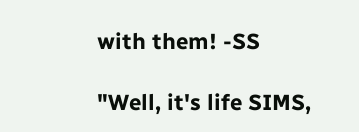with them! -SS

"Well, it's life SIMS,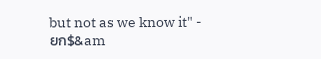but not as we know it" - ยก$&am